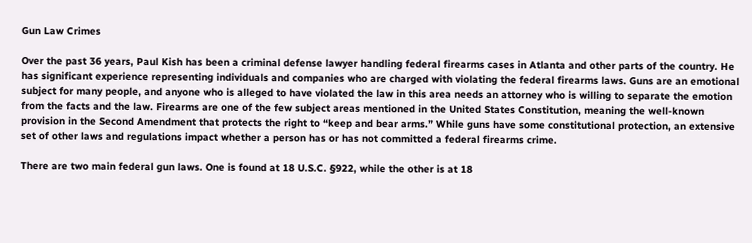Gun Law Crimes

Over the past 36 years, Paul Kish has been a criminal defense lawyer handling federal firearms cases in Atlanta and other parts of the country. He has significant experience representing individuals and companies who are charged with violating the federal firearms laws. Guns are an emotional subject for many people, and anyone who is alleged to have violated the law in this area needs an attorney who is willing to separate the emotion from the facts and the law. Firearms are one of the few subject areas mentioned in the United States Constitution, meaning the well-known provision in the Second Amendment that protects the right to “keep and bear arms.” While guns have some constitutional protection, an extensive set of other laws and regulations impact whether a person has or has not committed a federal firearms crime.

There are two main federal gun laws. One is found at 18 U.S.C. §922, while the other is at 18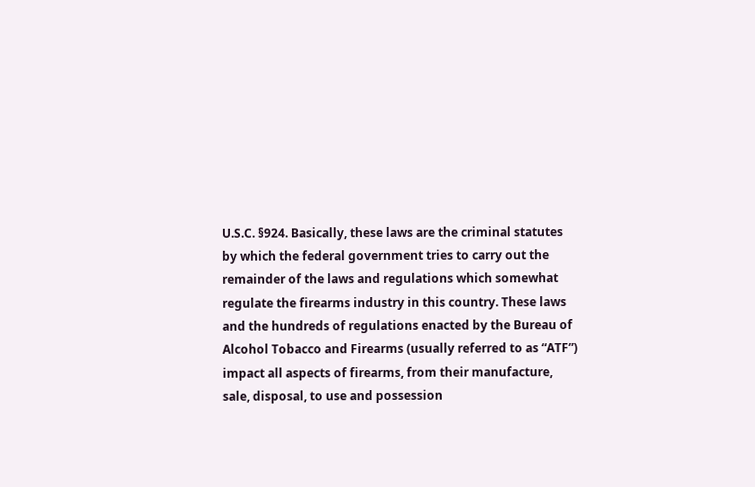U.S.C. §924. Basically, these laws are the criminal statutes by which the federal government tries to carry out the remainder of the laws and regulations which somewhat regulate the firearms industry in this country. These laws and the hundreds of regulations enacted by the Bureau of Alcohol Tobacco and Firearms (usually referred to as “ATF”) impact all aspects of firearms, from their manufacture, sale, disposal, to use and possession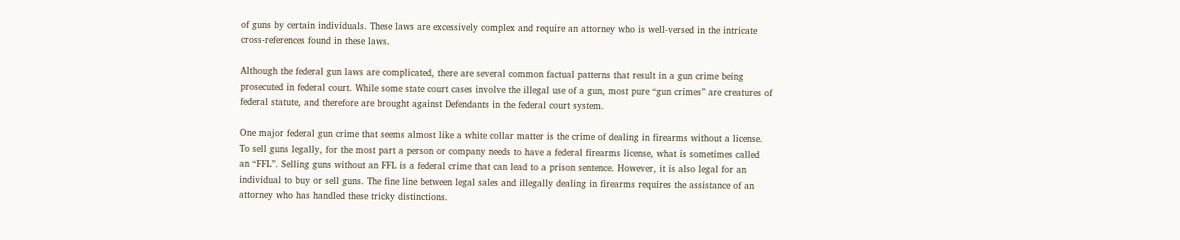of guns by certain individuals. These laws are excessively complex and require an attorney who is well-versed in the intricate cross-references found in these laws.

Although the federal gun laws are complicated, there are several common factual patterns that result in a gun crime being prosecuted in federal court. While some state court cases involve the illegal use of a gun, most pure “gun crimes” are creatures of federal statute, and therefore are brought against Defendants in the federal court system.

One major federal gun crime that seems almost like a white collar matter is the crime of dealing in firearms without a license. To sell guns legally, for the most part a person or company needs to have a federal firearms license, what is sometimes called an “FFL”. Selling guns without an FFL is a federal crime that can lead to a prison sentence. However, it is also legal for an individual to buy or sell guns. The fine line between legal sales and illegally dealing in firearms requires the assistance of an attorney who has handled these tricky distinctions.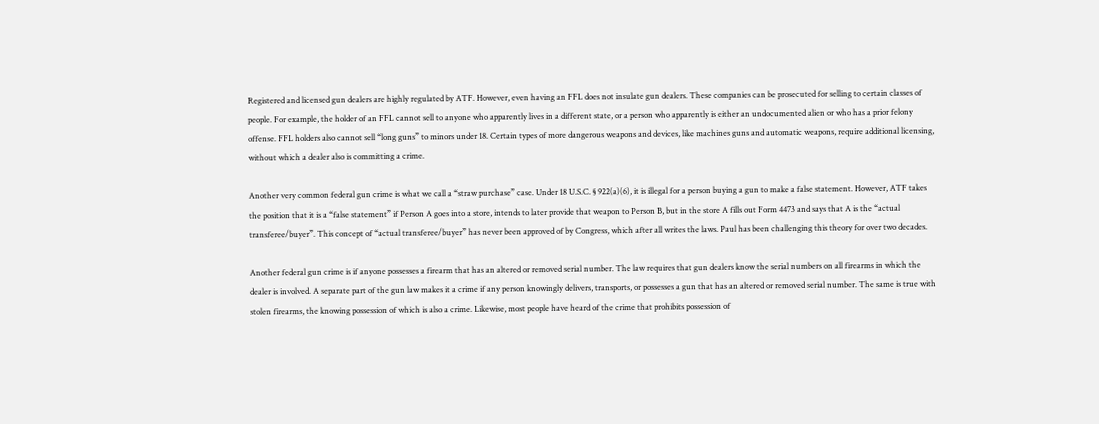Registered and licensed gun dealers are highly regulated by ATF. However, even having an FFL does not insulate gun dealers. These companies can be prosecuted for selling to certain classes of people. For example, the holder of an FFL cannot sell to anyone who apparently lives in a different state, or a person who apparently is either an undocumented alien or who has a prior felony offense. FFL holders also cannot sell “long guns” to minors under 18. Certain types of more dangerous weapons and devices, like machines guns and automatic weapons, require additional licensing, without which a dealer also is committing a crime.

Another very common federal gun crime is what we call a “straw purchase” case. Under 18 U.S.C. § 922(a)(6), it is illegal for a person buying a gun to make a false statement. However, ATF takes the position that it is a “false statement” if Person A goes into a store, intends to later provide that weapon to Person B, but in the store A fills out Form 4473 and says that A is the “actual transferee/buyer”. This concept of “actual transferee/buyer” has never been approved of by Congress, which after all writes the laws. Paul has been challenging this theory for over two decades.

Another federal gun crime is if anyone possesses a firearm that has an altered or removed serial number. The law requires that gun dealers know the serial numbers on all firearms in which the dealer is involved. A separate part of the gun law makes it a crime if any person knowingly delivers, transports, or possesses a gun that has an altered or removed serial number. The same is true with stolen firearms, the knowing possession of which is also a crime. Likewise, most people have heard of the crime that prohibits possession of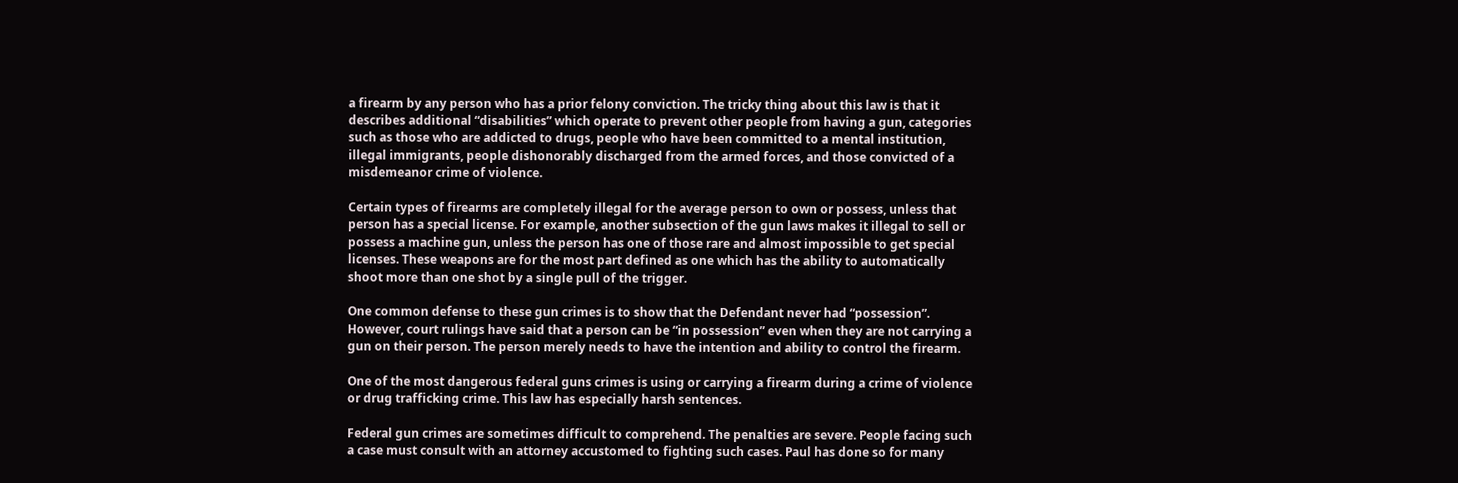a firearm by any person who has a prior felony conviction. The tricky thing about this law is that it describes additional “disabilities” which operate to prevent other people from having a gun, categories such as those who are addicted to drugs, people who have been committed to a mental institution, illegal immigrants, people dishonorably discharged from the armed forces, and those convicted of a misdemeanor crime of violence.

Certain types of firearms are completely illegal for the average person to own or possess, unless that person has a special license. For example, another subsection of the gun laws makes it illegal to sell or possess a machine gun, unless the person has one of those rare and almost impossible to get special licenses. These weapons are for the most part defined as one which has the ability to automatically shoot more than one shot by a single pull of the trigger.

One common defense to these gun crimes is to show that the Defendant never had “possession”. However, court rulings have said that a person can be “in possession” even when they are not carrying a gun on their person. The person merely needs to have the intention and ability to control the firearm.

One of the most dangerous federal guns crimes is using or carrying a firearm during a crime of violence or drug trafficking crime. This law has especially harsh sentences.

Federal gun crimes are sometimes difficult to comprehend. The penalties are severe. People facing such a case must consult with an attorney accustomed to fighting such cases. Paul has done so for many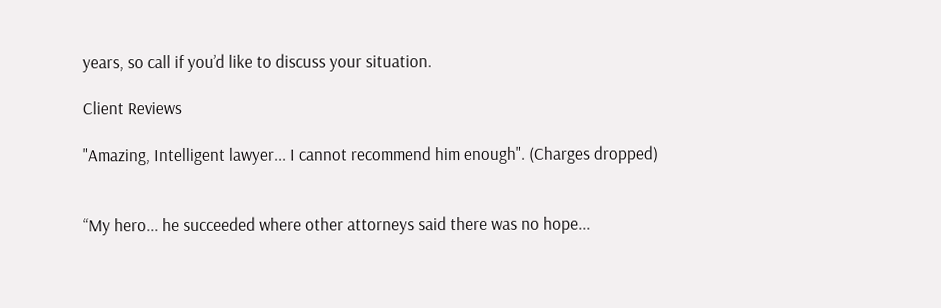years, so call if you’d like to discuss your situation.

Client Reviews

"Amazing, Intelligent lawyer... I cannot recommend him enough". (Charges dropped)


“My hero... he succeeded where other attorneys said there was no hope...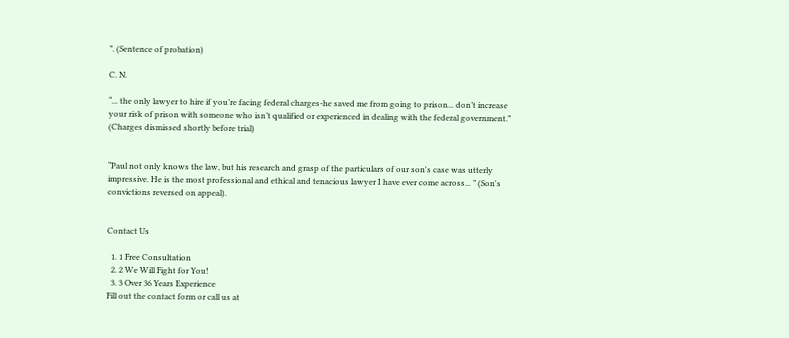”. (Sentence of probation)

C. N.

“... the only lawyer to hire if you’re facing federal charges-he saved me from going to prison... don’t increase your risk of prison with someone who isn’t qualified or experienced in dealing with the federal government.” (Charges dismissed shortly before trial)


“Paul not only knows the law, but his research and grasp of the particulars of our son's case was utterly impressive. He is the most professional and ethical and tenacious lawyer I have ever come across... ” (Son's convictions reversed on appeal).


Contact Us

  1. 1 Free Consultation
  2. 2 We Will Fight for You!
  3. 3 Over 36 Years Experience
Fill out the contact form or call us at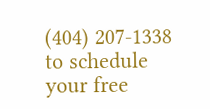(404) 207-1338 to schedule your free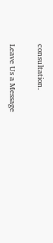consultation.

Leave Us a Message